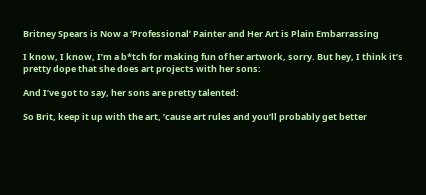Britney Spears is Now a ‘Professional’ Painter and Her Art is Plain Embarrassing

I know, I know, I’m a b*tch for making fun of her artwork, sorry. But hey, I think it’s pretty dope that she does art projects with her sons:

And I’ve got to say, her sons are pretty talented:

So Brit, keep it up with the art, ’cause art rules and you’ll probably get better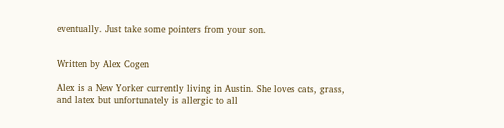eventually. Just take some pointers from your son.


Written by Alex Cogen

Alex is a New Yorker currently living in Austin. She loves cats, grass, and latex but unfortunately is allergic to all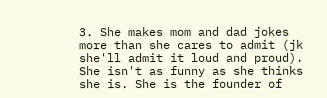3. She makes mom and dad jokes more than she cares to admit (jk she'll admit it loud and proud). She isn't as funny as she thinks she is. She is the founder of